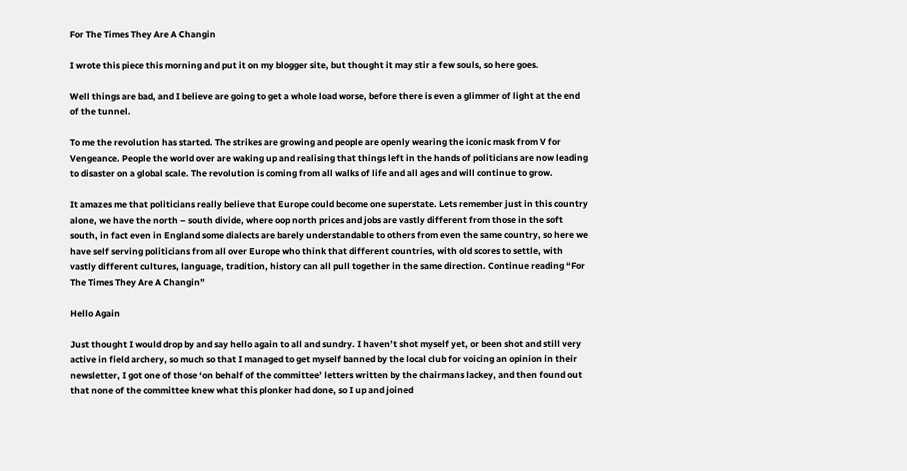For The Times They Are A Changin

I wrote this piece this morning and put it on my blogger site, but thought it may stir a few souls, so here goes.

Well things are bad, and I believe are going to get a whole load worse, before there is even a glimmer of light at the end of the tunnel.

To me the revolution has started. The strikes are growing and people are openly wearing the iconic mask from V for Vengeance. People the world over are waking up and realising that things left in the hands of politicians are now leading to disaster on a global scale. The revolution is coming from all walks of life and all ages and will continue to grow.

It amazes me that politicians really believe that Europe could become one superstate. Lets remember just in this country alone, we have the north – south divide, where oop north prices and jobs are vastly different from those in the soft south, in fact even in England some dialects are barely understandable to others from even the same country, so here we have self serving politicians from all over Europe who think that different countries, with old scores to settle, with vastly different cultures, language, tradition, history can all pull together in the same direction. Continue reading “For The Times They Are A Changin”

Hello Again

Just thought I would drop by and say hello again to all and sundry. I haven’t shot myself yet, or been shot and still very active in field archery, so much so that I managed to get myself banned by the local club for voicing an opinion in their newsletter, I got one of those ‘on behalf of the committee’ letters written by the chairmans lackey, and then found out that none of the committee knew what this plonker had done, so I up and joined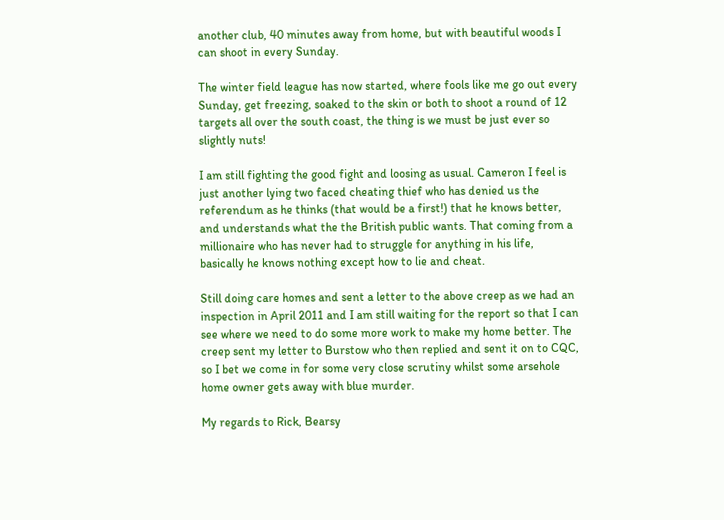another club, 40 minutes away from home, but with beautiful woods I can shoot in every Sunday.

The winter field league has now started, where fools like me go out every Sunday, get freezing, soaked to the skin or both to shoot a round of 12 targets all over the south coast, the thing is we must be just ever so slightly nuts!

I am still fighting the good fight and loosing as usual. Cameron I feel is just another lying two faced cheating thief who has denied us the referendum as he thinks (that would be a first!) that he knows better, and understands what the the British public wants. That coming from a millionaire who has never had to struggle for anything in his life, basically he knows nothing except how to lie and cheat.

Still doing care homes and sent a letter to the above creep as we had an inspection in April 2011 and I am still waiting for the report so that I can see where we need to do some more work to make my home better. The creep sent my letter to Burstow who then replied and sent it on to CQC, so I bet we come in for some very close scrutiny whilst some arsehole home owner gets away with blue murder.

My regards to Rick, Bearsy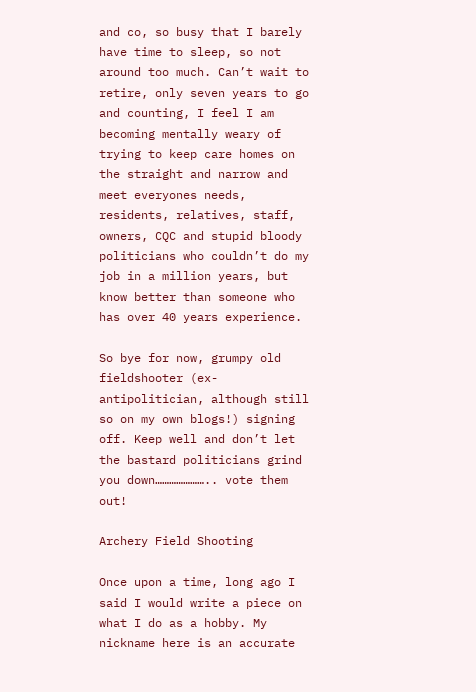and co, so busy that I barely have time to sleep, so not around too much. Can’t wait to retire, only seven years to go and counting, I feel I am becoming mentally weary of trying to keep care homes on the straight and narrow and meet everyones needs, residents, relatives, staff, owners, CQC and stupid bloody politicians who couldn’t do my job in a million years, but know better than someone who has over 40 years experience.

So bye for now, grumpy old fieldshooter (ex-antipolitician, although still so on my own blogs!) signing off. Keep well and don’t let the bastard politicians grind you down………………….. vote them out!

Archery Field Shooting

Once upon a time, long ago I said I would write a piece on what I do as a hobby. My nickname here is an accurate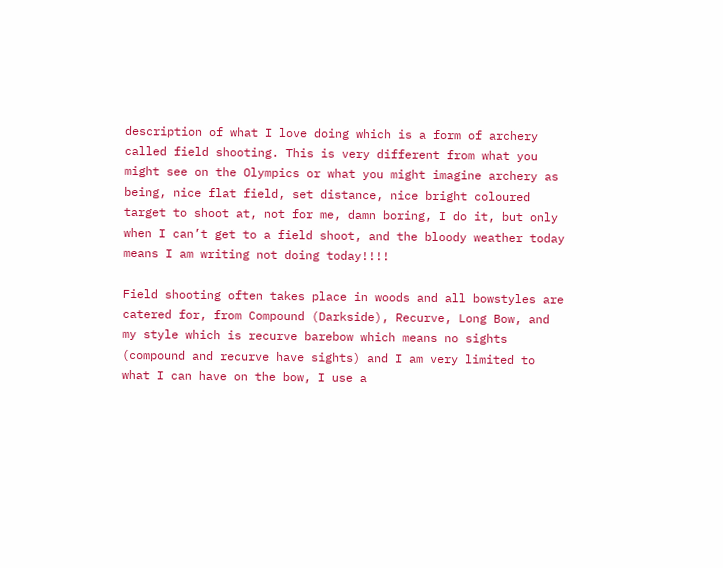description of what I love doing which is a form of archery called field shooting. This is very different from what you might see on the Olympics or what you might imagine archery as being, nice flat field, set distance, nice bright coloured target to shoot at, not for me, damn boring, I do it, but only when I can’t get to a field shoot, and the bloody weather today means I am writing not doing today!!!!

Field shooting often takes place in woods and all bowstyles are catered for, from Compound (Darkside), Recurve, Long Bow, and my style which is recurve barebow which means no sights (compound and recurve have sights) and I am very limited to what I can have on the bow, I use a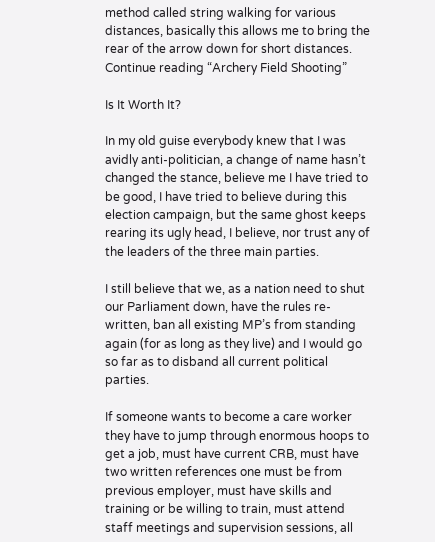method called string walking for various distances, basically this allows me to bring the rear of the arrow down for short distances. Continue reading “Archery Field Shooting”

Is It Worth It?

In my old guise everybody knew that I was avidly anti-politician, a change of name hasn’t changed the stance, believe me I have tried to be good, I have tried to believe during this election campaign, but the same ghost keeps rearing its ugly head, I believe, nor trust any of the leaders of the three main parties.

I still believe that we, as a nation need to shut our Parliament down, have the rules re-written, ban all existing MP’s from standing again (for as long as they live) and I would go so far as to disband all current political parties.

If someone wants to become a care worker they have to jump through enormous hoops to get a job, must have current CRB, must have two written references one must be from previous employer, must have skills and training or be willing to train, must attend staff meetings and supervision sessions, all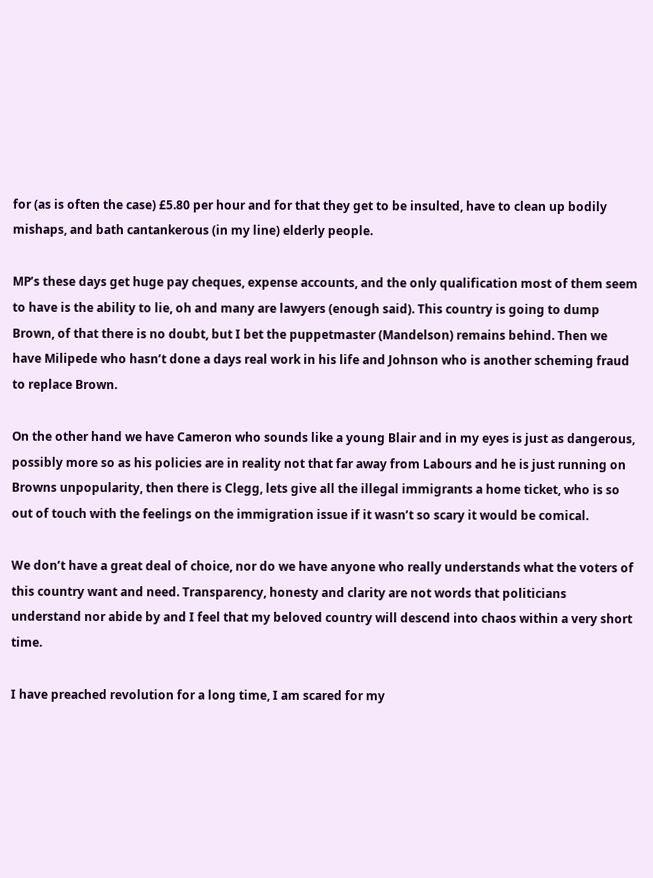for (as is often the case) £5.80 per hour and for that they get to be insulted, have to clean up bodily mishaps, and bath cantankerous (in my line) elderly people.

MP’s these days get huge pay cheques, expense accounts, and the only qualification most of them seem to have is the ability to lie, oh and many are lawyers (enough said). This country is going to dump Brown, of that there is no doubt, but I bet the puppetmaster (Mandelson) remains behind. Then we have Milipede who hasn’t done a days real work in his life and Johnson who is another scheming fraud to replace Brown.

On the other hand we have Cameron who sounds like a young Blair and in my eyes is just as dangerous, possibly more so as his policies are in reality not that far away from Labours and he is just running on Browns unpopularity, then there is Clegg, lets give all the illegal immigrants a home ticket, who is so out of touch with the feelings on the immigration issue if it wasn’t so scary it would be comical.

We don’t have a great deal of choice, nor do we have anyone who really understands what the voters of this country want and need. Transparency, honesty and clarity are not words that politicians understand nor abide by and I feel that my beloved country will descend into chaos within a very short time.

I have preached revolution for a long time, I am scared for my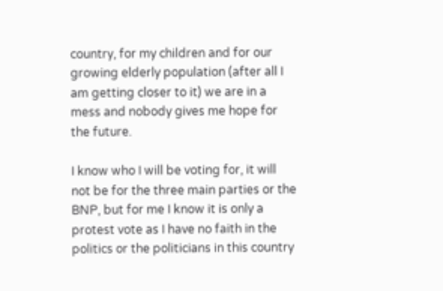country, for my children and for our growing elderly population (after all I am getting closer to it) we are in a mess and nobody gives me hope for the future.

I know who I will be voting for, it will not be for the three main parties or the BNP, but for me I know it is only a protest vote as I have no faith in the politics or the politicians in this country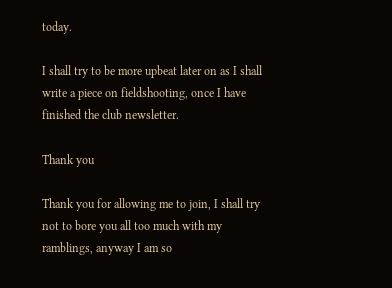today.

I shall try to be more upbeat later on as I shall write a piece on fieldshooting, once I have finished the club newsletter.

Thank you

Thank you for allowing me to join, I shall try not to bore you all too much with my ramblings, anyway I am so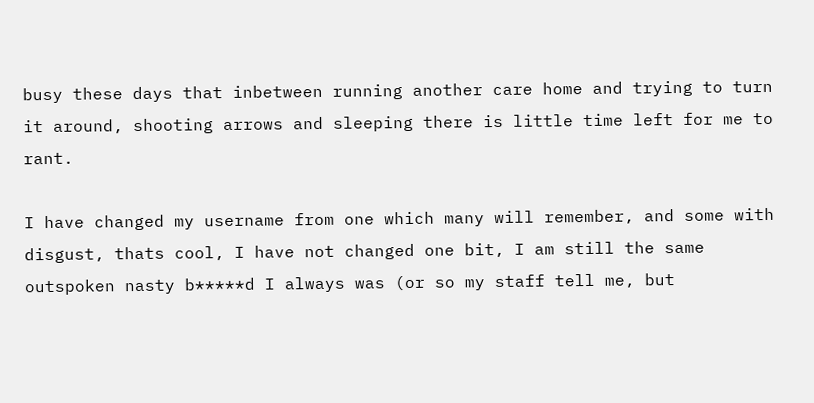busy these days that inbetween running another care home and trying to turn it around, shooting arrows and sleeping there is little time left for me to rant.

I have changed my username from one which many will remember, and some with disgust, thats cool, I have not changed one bit, I am still the same outspoken nasty b*****d I always was (or so my staff tell me, but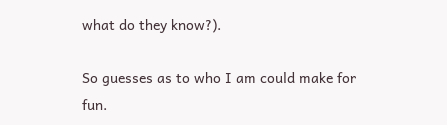what do they know?).

So guesses as to who I am could make for fun.